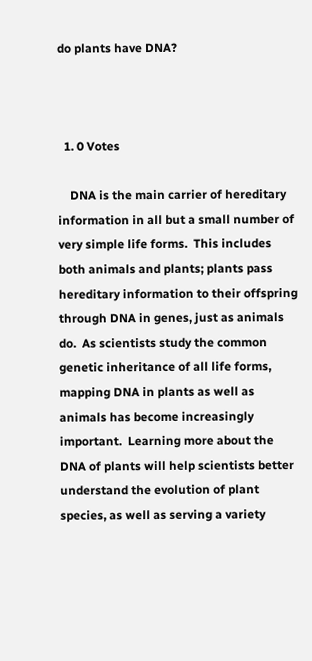do plants have DNA?



  1. 0 Votes

    DNA is the main carrier of hereditary information in all but a small number of very simple life forms.  This includes both animals and plants; plants pass hereditary information to their offspring through DNA in genes, just as animals do.  As scientists study the common genetic inheritance of all life forms, mapping DNA in plants as well as animals has become increasingly important.  Learning more about the DNA of plants will help scientists better understand the evolution of plant species, as well as serving a variety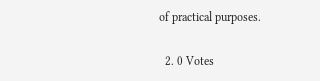of practical purposes.

  2. 0 Votes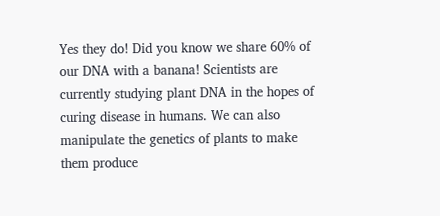Yes they do! Did you know we share 60% of our DNA with a banana! Scientists are currently studying plant DNA in the hopes of curing disease in humans. We can also manipulate the genetics of plants to make them produce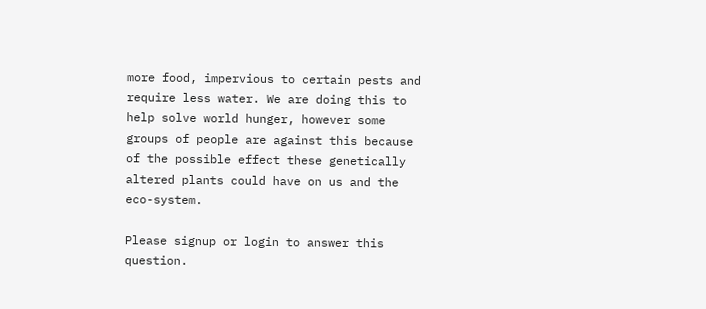more food, impervious to certain pests and require less water. We are doing this to help solve world hunger, however some groups of people are against this because of the possible effect these genetically altered plants could have on us and the eco-system.

Please signup or login to answer this question.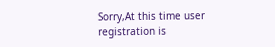Sorry,At this time user registration is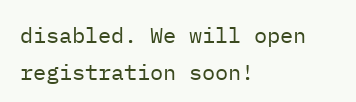disabled. We will open registration soon!